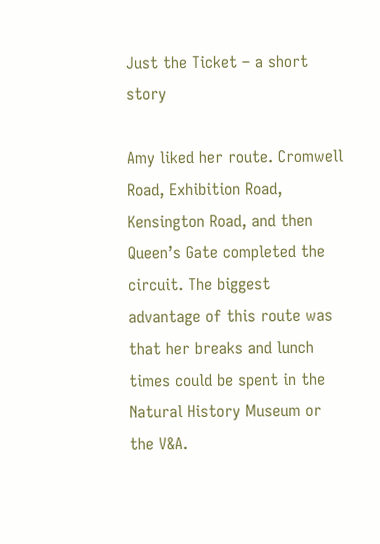Just the Ticket – a short story

Amy liked her route. Cromwell Road, Exhibition Road, Kensington Road, and then Queen’s Gate completed the circuit. The biggest advantage of this route was that her breaks and lunch times could be spent in the Natural History Museum or the V&A.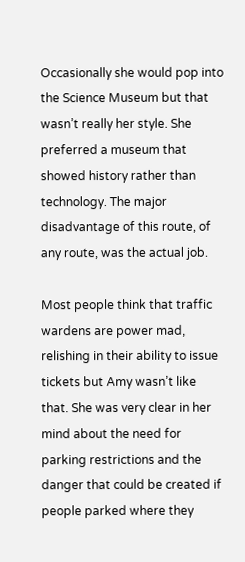Occasionally she would pop into the Science Museum but that wasn’t really her style. She preferred a museum that showed history rather than technology. The major disadvantage of this route, of any route, was the actual job.

Most people think that traffic wardens are power mad, relishing in their ability to issue tickets but Amy wasn’t like that. She was very clear in her mind about the need for parking restrictions and the danger that could be created if people parked where they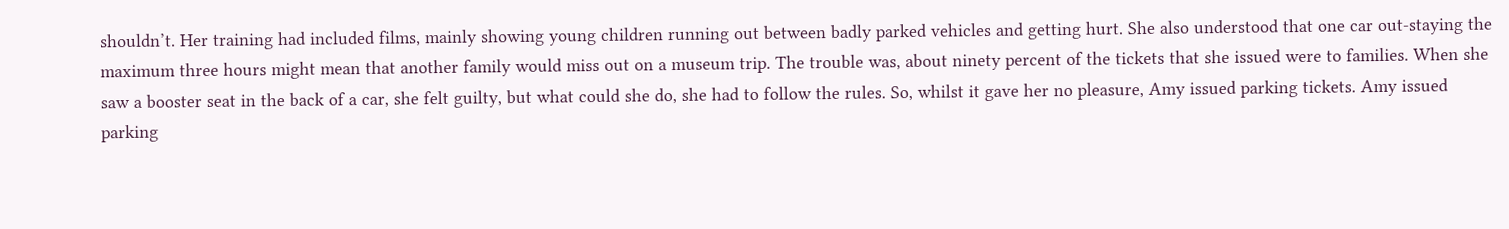shouldn’t. Her training had included films, mainly showing young children running out between badly parked vehicles and getting hurt. She also understood that one car out-staying the maximum three hours might mean that another family would miss out on a museum trip. The trouble was, about ninety percent of the tickets that she issued were to families. When she saw a booster seat in the back of a car, she felt guilty, but what could she do, she had to follow the rules. So, whilst it gave her no pleasure, Amy issued parking tickets. Amy issued parking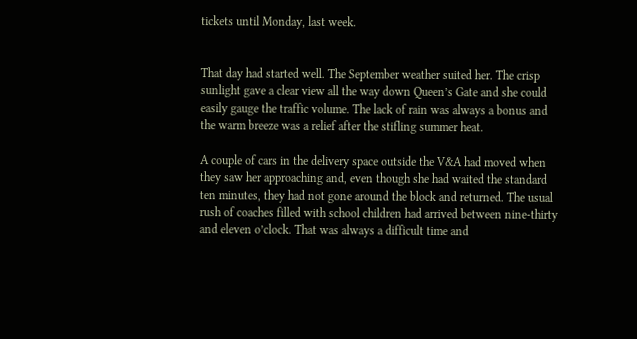tickets until Monday, last week.


That day had started well. The September weather suited her. The crisp sunlight gave a clear view all the way down Queen’s Gate and she could easily gauge the traffic volume. The lack of rain was always a bonus and the warm breeze was a relief after the stifling summer heat.

A couple of cars in the delivery space outside the V&A had moved when they saw her approaching and, even though she had waited the standard ten minutes, they had not gone around the block and returned. The usual rush of coaches filled with school children had arrived between nine-thirty and eleven o’clock. That was always a difficult time and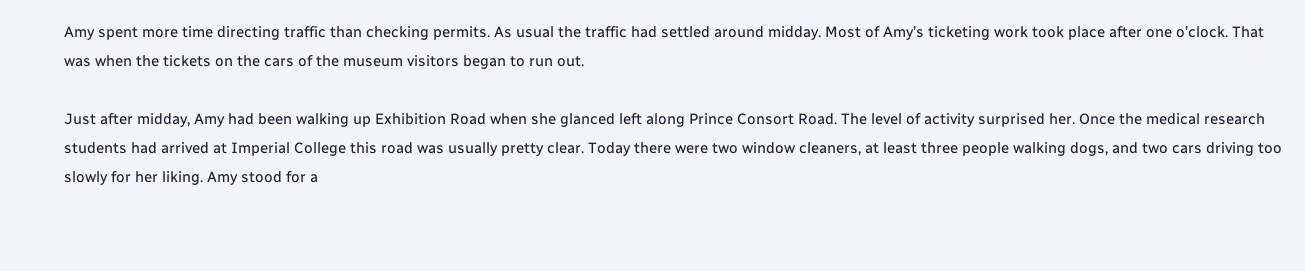Amy spent more time directing traffic than checking permits. As usual the traffic had settled around midday. Most of Amy’s ticketing work took place after one o’clock. That was when the tickets on the cars of the museum visitors began to run out.

Just after midday, Amy had been walking up Exhibition Road when she glanced left along Prince Consort Road. The level of activity surprised her. Once the medical research students had arrived at Imperial College this road was usually pretty clear. Today there were two window cleaners, at least three people walking dogs, and two cars driving too slowly for her liking. Amy stood for a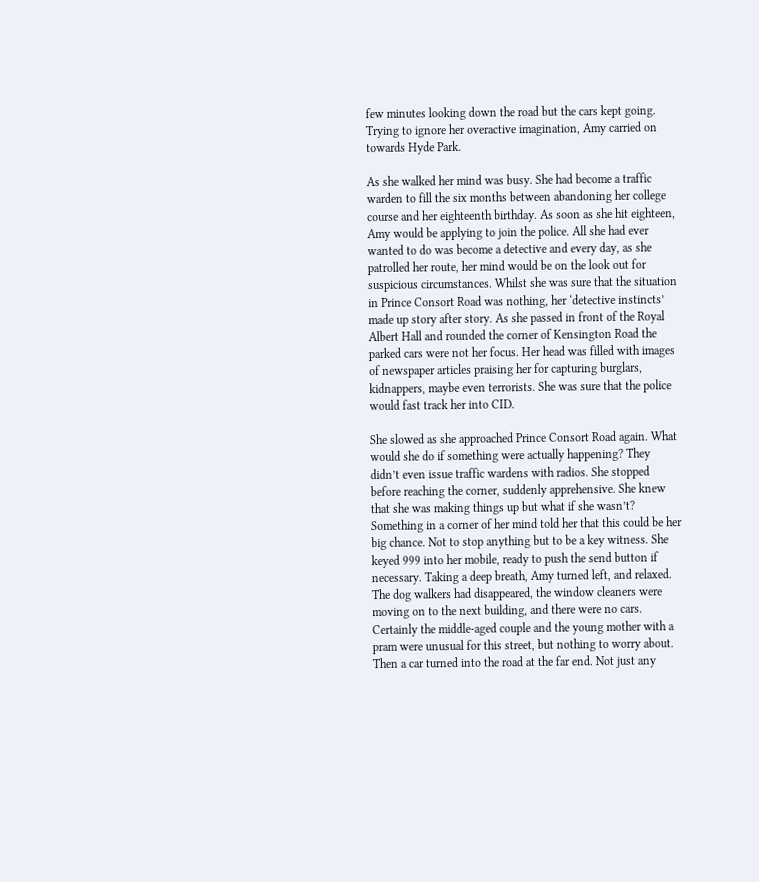few minutes looking down the road but the cars kept going. Trying to ignore her overactive imagination, Amy carried on towards Hyde Park.

As she walked her mind was busy. She had become a traffic warden to fill the six months between abandoning her college course and her eighteenth birthday. As soon as she hit eighteen, Amy would be applying to join the police. All she had ever wanted to do was become a detective and every day, as she patrolled her route, her mind would be on the look out for suspicious circumstances. Whilst she was sure that the situation in Prince Consort Road was nothing, her ‘detective instincts’ made up story after story. As she passed in front of the Royal Albert Hall and rounded the corner of Kensington Road the parked cars were not her focus. Her head was filled with images of newspaper articles praising her for capturing burglars, kidnappers, maybe even terrorists. She was sure that the police would fast track her into CID.

She slowed as she approached Prince Consort Road again. What would she do if something were actually happening? They didn’t even issue traffic wardens with radios. She stopped before reaching the corner, suddenly apprehensive. She knew that she was making things up but what if she wasn’t? Something in a corner of her mind told her that this could be her big chance. Not to stop anything but to be a key witness. She keyed 999 into her mobile, ready to push the send button if necessary. Taking a deep breath, Amy turned left, and relaxed. The dog walkers had disappeared, the window cleaners were moving on to the next building, and there were no cars. Certainly the middle-aged couple and the young mother with a pram were unusual for this street, but nothing to worry about. Then a car turned into the road at the far end. Not just any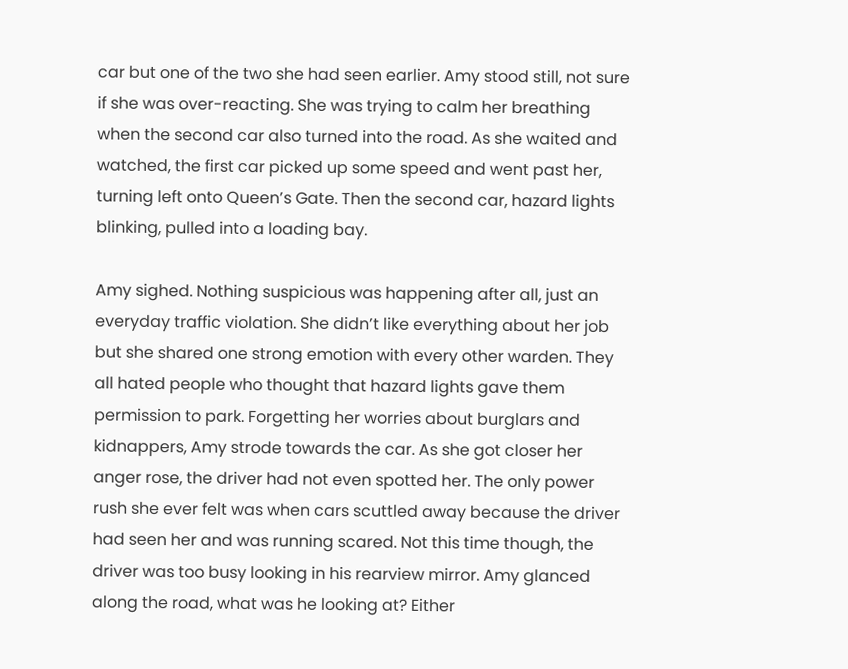car but one of the two she had seen earlier. Amy stood still, not sure if she was over-reacting. She was trying to calm her breathing when the second car also turned into the road. As she waited and watched, the first car picked up some speed and went past her, turning left onto Queen’s Gate. Then the second car, hazard lights blinking, pulled into a loading bay.

Amy sighed. Nothing suspicious was happening after all, just an everyday traffic violation. She didn’t like everything about her job but she shared one strong emotion with every other warden. They all hated people who thought that hazard lights gave them permission to park. Forgetting her worries about burglars and kidnappers, Amy strode towards the car. As she got closer her anger rose, the driver had not even spotted her. The only power rush she ever felt was when cars scuttled away because the driver had seen her and was running scared. Not this time though, the driver was too busy looking in his rearview mirror. Amy glanced along the road, what was he looking at? Either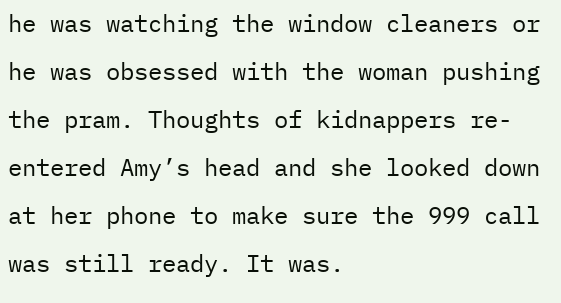he was watching the window cleaners or he was obsessed with the woman pushing the pram. Thoughts of kidnappers re-entered Amy’s head and she looked down at her phone to make sure the 999 call was still ready. It was.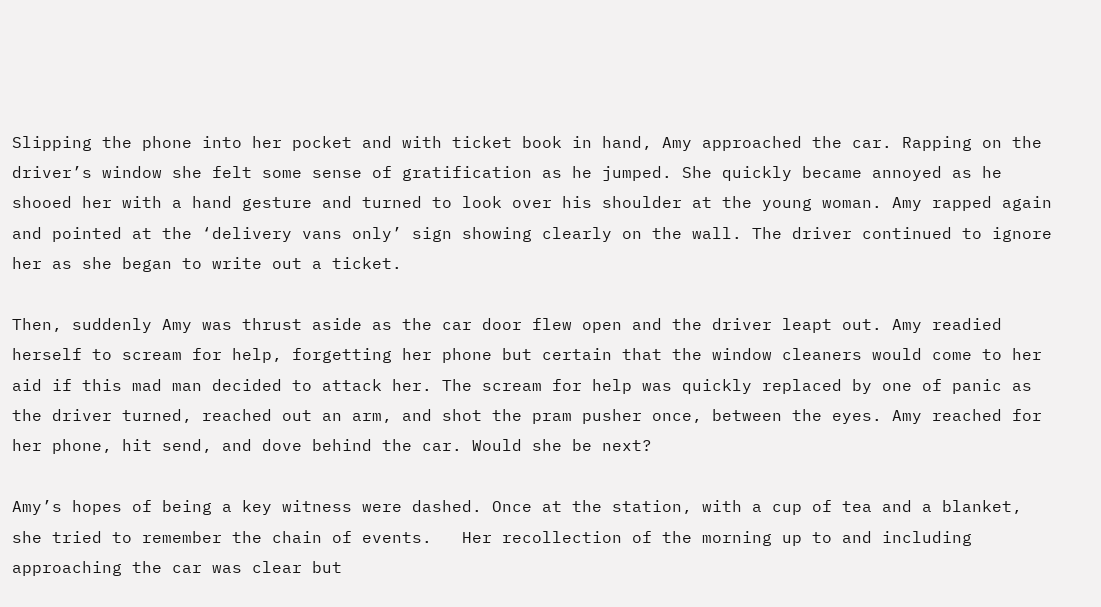Slipping the phone into her pocket and with ticket book in hand, Amy approached the car. Rapping on the driver’s window she felt some sense of gratification as he jumped. She quickly became annoyed as he shooed her with a hand gesture and turned to look over his shoulder at the young woman. Amy rapped again and pointed at the ‘delivery vans only’ sign showing clearly on the wall. The driver continued to ignore her as she began to write out a ticket.

Then, suddenly Amy was thrust aside as the car door flew open and the driver leapt out. Amy readied herself to scream for help, forgetting her phone but certain that the window cleaners would come to her aid if this mad man decided to attack her. The scream for help was quickly replaced by one of panic as the driver turned, reached out an arm, and shot the pram pusher once, between the eyes. Amy reached for her phone, hit send, and dove behind the car. Would she be next?

Amy’s hopes of being a key witness were dashed. Once at the station, with a cup of tea and a blanket, she tried to remember the chain of events.   Her recollection of the morning up to and including approaching the car was clear but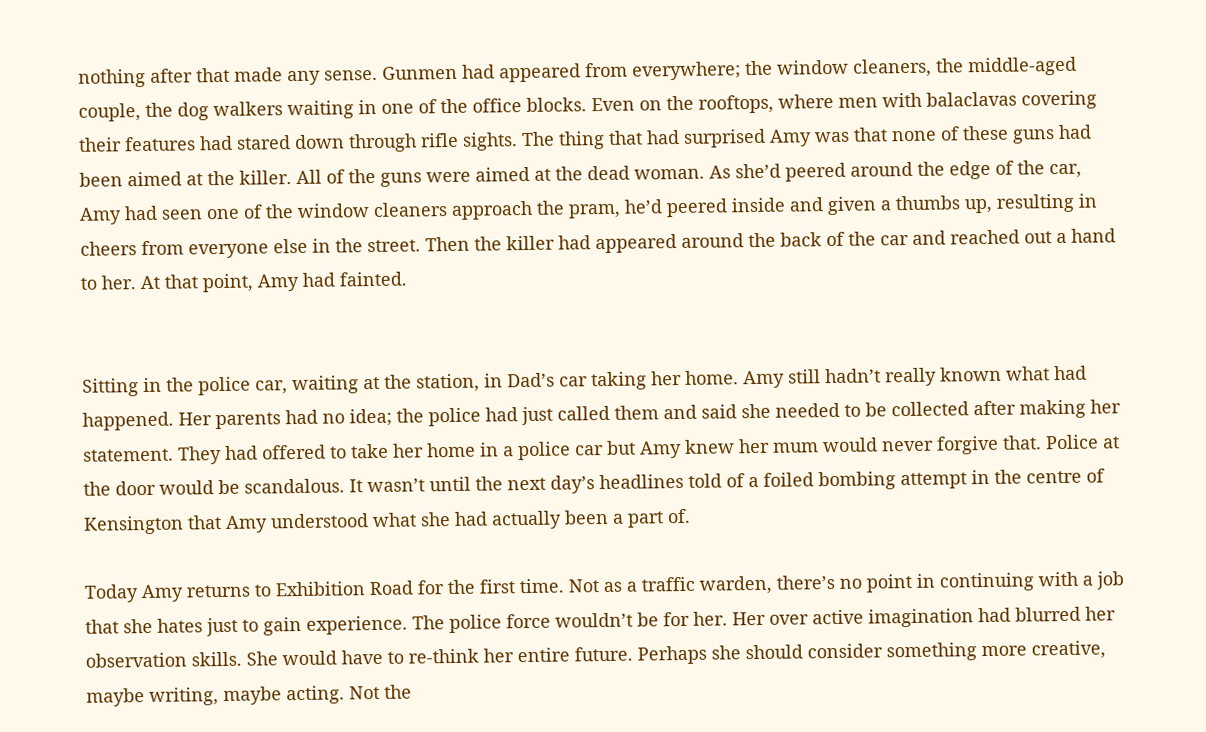nothing after that made any sense. Gunmen had appeared from everywhere; the window cleaners, the middle-aged couple, the dog walkers waiting in one of the office blocks. Even on the rooftops, where men with balaclavas covering their features had stared down through rifle sights. The thing that had surprised Amy was that none of these guns had been aimed at the killer. All of the guns were aimed at the dead woman. As she’d peered around the edge of the car, Amy had seen one of the window cleaners approach the pram, he’d peered inside and given a thumbs up, resulting in cheers from everyone else in the street. Then the killer had appeared around the back of the car and reached out a hand to her. At that point, Amy had fainted.


Sitting in the police car, waiting at the station, in Dad’s car taking her home. Amy still hadn’t really known what had happened. Her parents had no idea; the police had just called them and said she needed to be collected after making her statement. They had offered to take her home in a police car but Amy knew her mum would never forgive that. Police at the door would be scandalous. It wasn’t until the next day’s headlines told of a foiled bombing attempt in the centre of Kensington that Amy understood what she had actually been a part of.

Today Amy returns to Exhibition Road for the first time. Not as a traffic warden, there’s no point in continuing with a job that she hates just to gain experience. The police force wouldn’t be for her. Her over active imagination had blurred her observation skills. She would have to re-think her entire future. Perhaps she should consider something more creative, maybe writing, maybe acting. Not the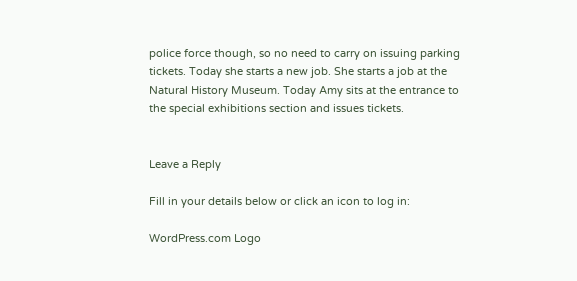police force though, so no need to carry on issuing parking tickets. Today she starts a new job. She starts a job at the Natural History Museum. Today Amy sits at the entrance to the special exhibitions section and issues tickets.


Leave a Reply

Fill in your details below or click an icon to log in:

WordPress.com Logo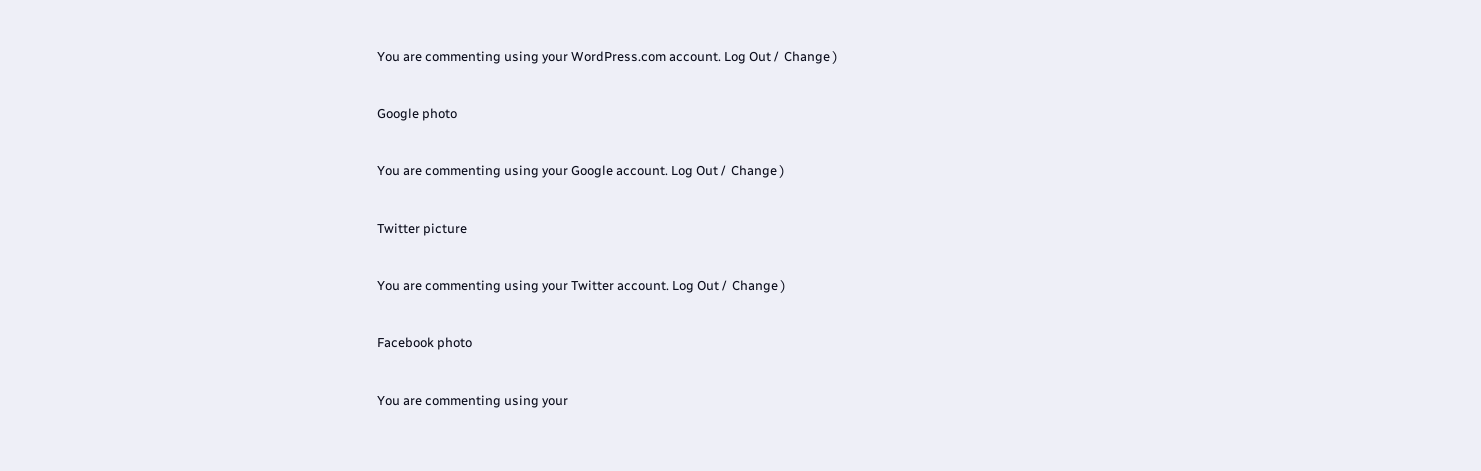You are commenting using your WordPress.com account. Log Out /  Change )

Google photo

You are commenting using your Google account. Log Out /  Change )

Twitter picture

You are commenting using your Twitter account. Log Out /  Change )

Facebook photo

You are commenting using your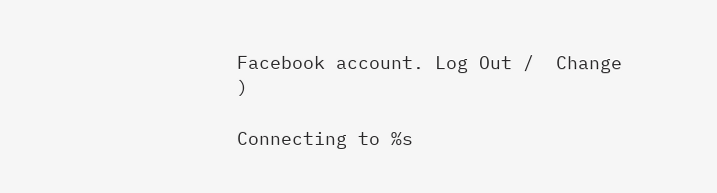Facebook account. Log Out /  Change )

Connecting to %s